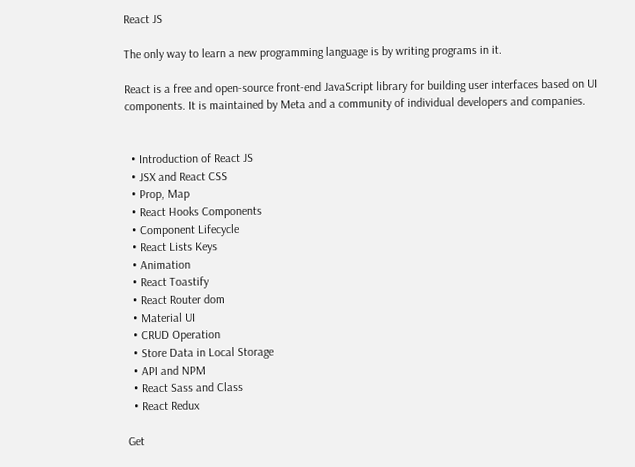React JS

The only way to learn a new programming language is by writing programs in it.

React is a free and open-source front-end JavaScript library for building user interfaces based on UI components. It is maintained by Meta and a community of individual developers and companies.


  • Introduction of React JS
  • JSX and React CSS
  • Prop, Map
  • React Hooks Components
  • Component Lifecycle
  • React Lists Keys
  • Animation
  • React Toastify
  • React Router dom
  • Material UI
  • CRUD Operation
  • Store Data in Local Storage
  • API and NPM
  • React Sass and Class
  • React Redux

Get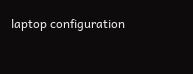laptop configuration